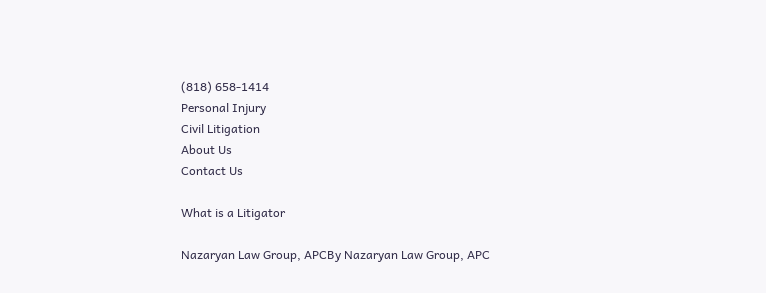(818) 658-1414
Personal Injury
Civil Litigation
About Us
Contact Us

What is a Litigator

Nazaryan Law Group, APCBy Nazaryan Law Group, APC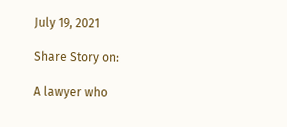July 19, 2021

Share Story on:

A lawyer who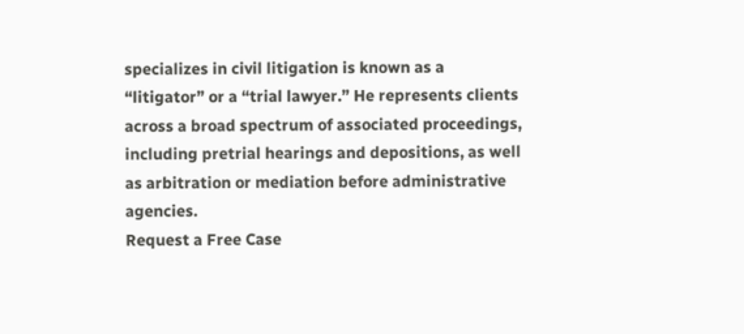specializes in civil litigation is known as a “litigator” or a “trial lawyer.” He represents clients across a broad spectrum of associated proceedings, including pretrial hearings and depositions, as well as arbitration or mediation before administrative agencies.
Request a Free Case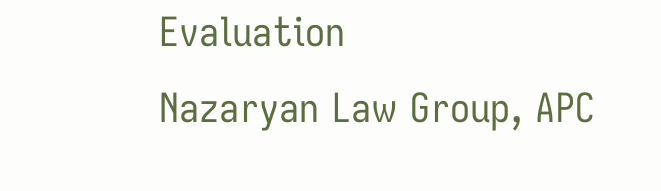Evaluation
Nazaryan Law Group, APC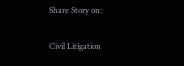Share Story on:

Civil Litigation